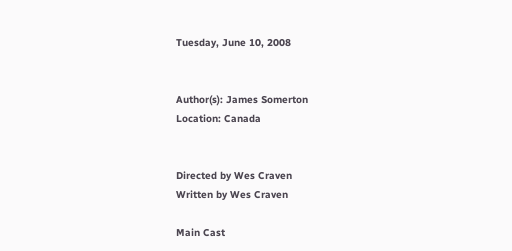Tuesday, June 10, 2008


Author(s): James Somerton
Location: Canada


Directed by Wes Craven
Written by Wes Craven

Main Cast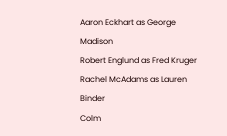Aaron Eckhart as George Madison
Robert Englund as Fred Kruger
Rachel McAdams as Lauren Binder
Colm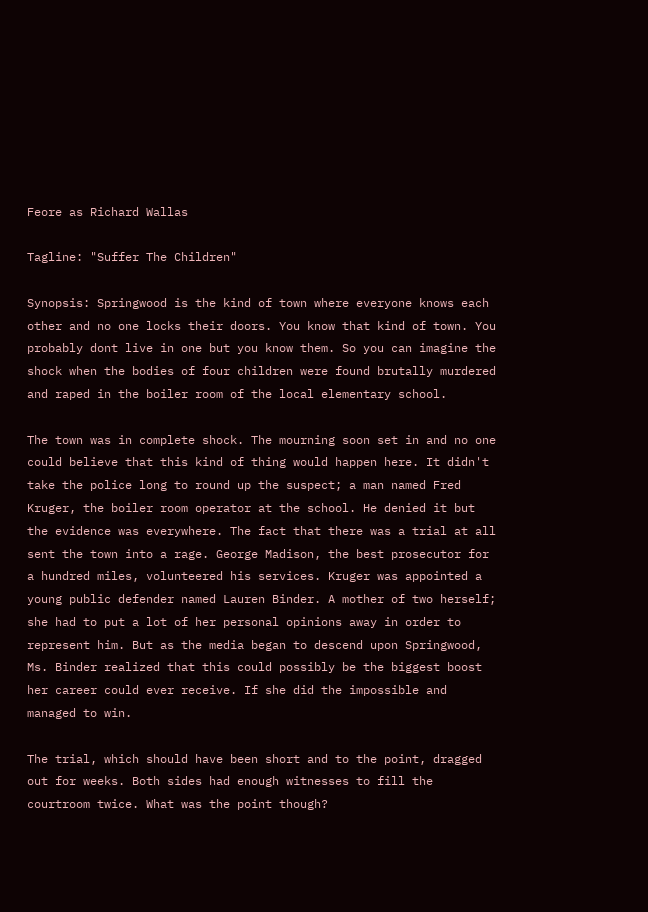Feore as Richard Wallas

Tagline: "Suffer The Children"

Synopsis: Springwood is the kind of town where everyone knows each other and no one locks their doors. You know that kind of town. You probably dont live in one but you know them. So you can imagine the shock when the bodies of four children were found brutally murdered and raped in the boiler room of the local elementary school.

The town was in complete shock. The mourning soon set in and no one could believe that this kind of thing would happen here. It didn't take the police long to round up the suspect; a man named Fred Kruger, the boiler room operator at the school. He denied it but the evidence was everywhere. The fact that there was a trial at all sent the town into a rage. George Madison, the best prosecutor for a hundred miles, volunteered his services. Kruger was appointed a young public defender named Lauren Binder. A mother of two herself; she had to put a lot of her personal opinions away in order to represent him. But as the media began to descend upon Springwood, Ms. Binder realized that this could possibly be the biggest boost her career could ever receive. If she did the impossible and managed to win.

The trial, which should have been short and to the point, dragged out for weeks. Both sides had enough witnesses to fill the courtroom twice. What was the point though?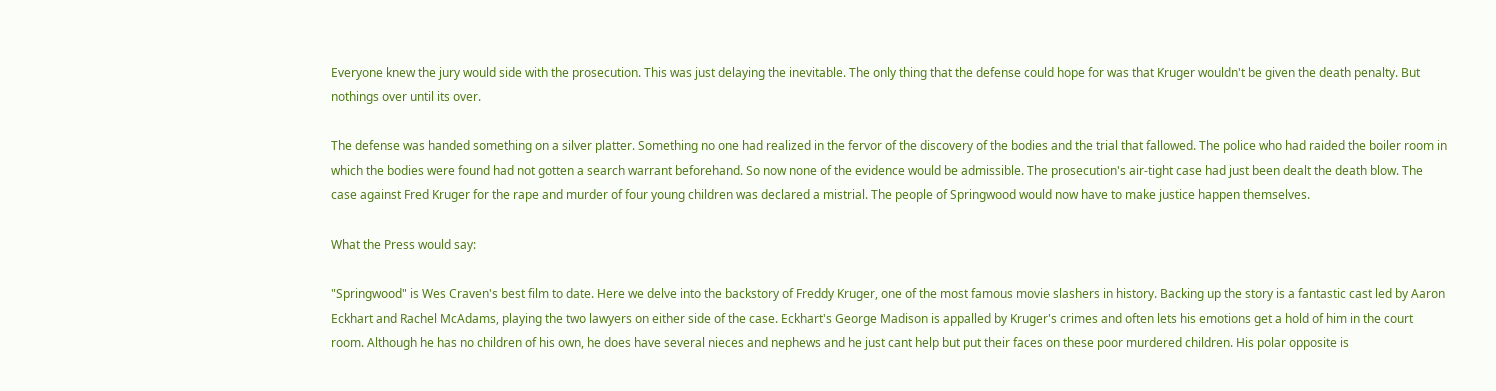Everyone knew the jury would side with the prosecution. This was just delaying the inevitable. The only thing that the defense could hope for was that Kruger wouldn't be given the death penalty. But nothings over until its over.

The defense was handed something on a silver platter. Something no one had realized in the fervor of the discovery of the bodies and the trial that fallowed. The police who had raided the boiler room in which the bodies were found had not gotten a search warrant beforehand. So now none of the evidence would be admissible. The prosecution's air-tight case had just been dealt the death blow. The case against Fred Kruger for the rape and murder of four young children was declared a mistrial. The people of Springwood would now have to make justice happen themselves.

What the Press would say:

"Springwood" is Wes Craven's best film to date. Here we delve into the backstory of Freddy Kruger, one of the most famous movie slashers in history. Backing up the story is a fantastic cast led by Aaron Eckhart and Rachel McAdams, playing the two lawyers on either side of the case. Eckhart's George Madison is appalled by Kruger's crimes and often lets his emotions get a hold of him in the court room. Although he has no children of his own, he does have several nieces and nephews and he just cant help but put their faces on these poor murdered children. His polar opposite is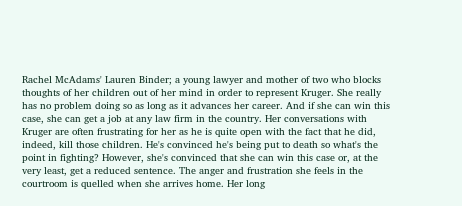Rachel McAdams' Lauren Binder; a young lawyer and mother of two who blocks thoughts of her children out of her mind in order to represent Kruger. She really has no problem doing so as long as it advances her career. And if she can win this case, she can get a job at any law firm in the country. Her conversations with Kruger are often frustrating for her as he is quite open with the fact that he did, indeed, kill those children. He's convinced he's being put to death so what's the point in fighting? However, she's convinced that she can win this case or, at the very least, get a reduced sentence. The anger and frustration she feels in the courtroom is quelled when she arrives home. Her long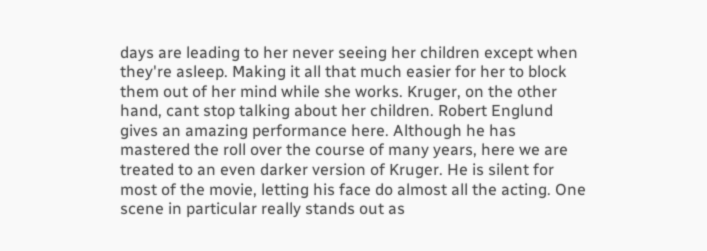days are leading to her never seeing her children except when they're asleep. Making it all that much easier for her to block them out of her mind while she works. Kruger, on the other hand, cant stop talking about her children. Robert Englund gives an amazing performance here. Although he has mastered the roll over the course of many years, here we are treated to an even darker version of Kruger. He is silent for most of the movie, letting his face do almost all the acting. One scene in particular really stands out as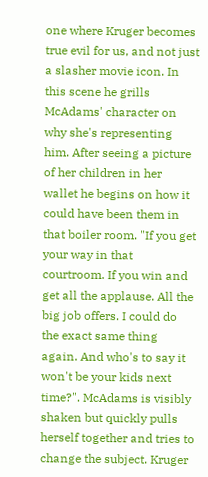one where Kruger becomes true evil for us, and not just a slasher movie icon. In this scene he grills McAdams' character on why she's representing him. After seeing a picture of her children in her wallet he begins on how it could have been them in that boiler room. "If you get your way in that courtroom. If you win and get all the applause. All the big job offers. I could do the exact same thing again. And who's to say it won't be your kids next time?". McAdams is visibly shaken but quickly pulls herself together and tries to change the subject. Kruger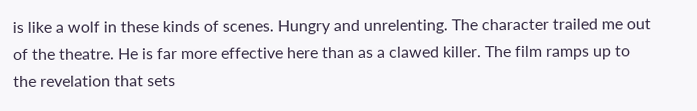is like a wolf in these kinds of scenes. Hungry and unrelenting. The character trailed me out of the theatre. He is far more effective here than as a clawed killer. The film ramps up to the revelation that sets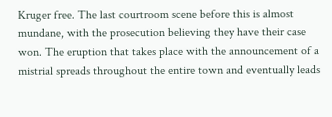Kruger free. The last courtroom scene before this is almost mundane, with the prosecution believing they have their case won. The eruption that takes place with the announcement of a mistrial spreads throughout the entire town and eventually leads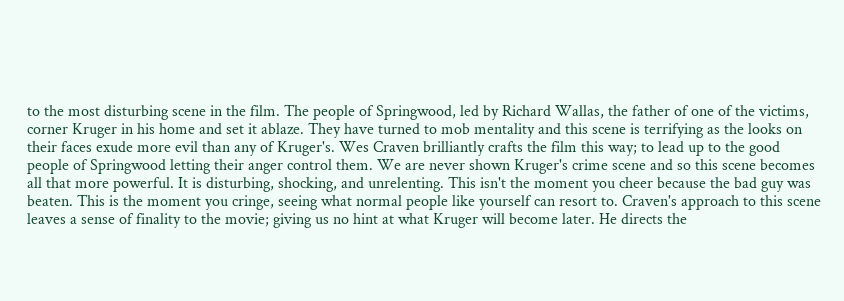to the most disturbing scene in the film. The people of Springwood, led by Richard Wallas, the father of one of the victims, corner Kruger in his home and set it ablaze. They have turned to mob mentality and this scene is terrifying as the looks on their faces exude more evil than any of Kruger's. Wes Craven brilliantly crafts the film this way; to lead up to the good people of Springwood letting their anger control them. We are never shown Kruger's crime scene and so this scene becomes all that more powerful. It is disturbing, shocking, and unrelenting. This isn't the moment you cheer because the bad guy was beaten. This is the moment you cringe, seeing what normal people like yourself can resort to. Craven's approach to this scene leaves a sense of finality to the movie; giving us no hint at what Kruger will become later. He directs the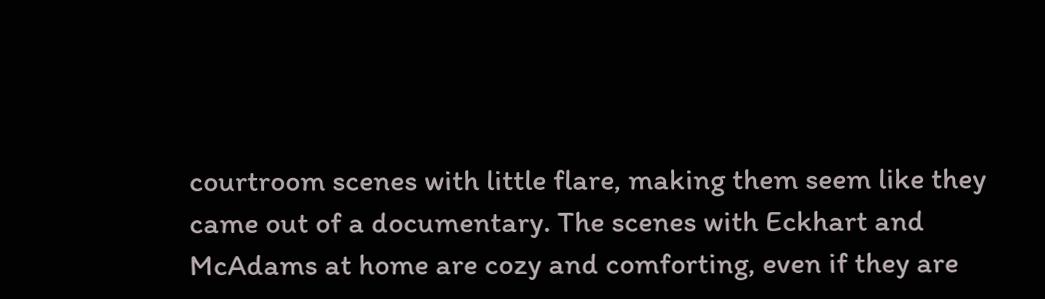courtroom scenes with little flare, making them seem like they came out of a documentary. The scenes with Eckhart and McAdams at home are cozy and comforting, even if they are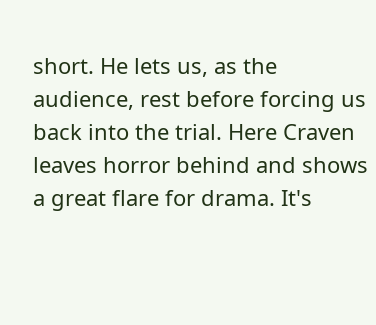short. He lets us, as the audience, rest before forcing us back into the trial. Here Craven leaves horror behind and shows a great flare for drama. It's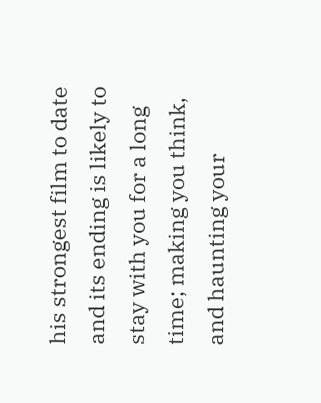his strongest film to date and its ending is likely to stay with you for a long time; making you think, and haunting your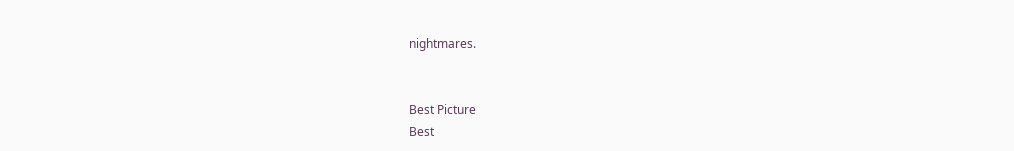nightmares.


Best Picture
Best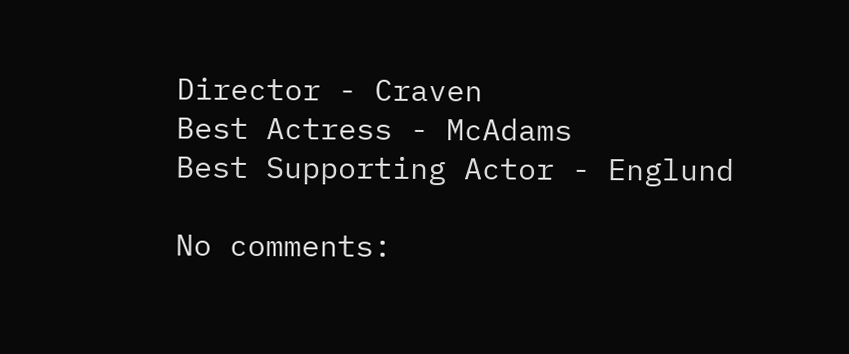Director - Craven
Best Actress - McAdams
Best Supporting Actor - Englund

No comments: